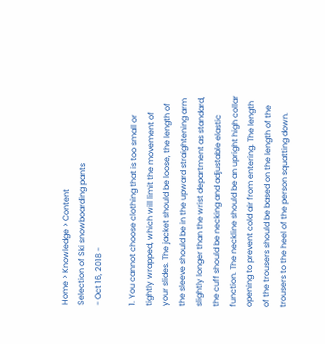Home > Knowledge > Content
Selection of Ski snowboarding pants
- Oct 16, 2018 -

1. You cannot choose clothing that is too small or tightly wrapped, which will limit the movement of your slides. The jacket should be loose, the length of the sleeve should be in the upward straightening arm slightly longer than the wrist department as standard, the cuff should be necking and adjustable elastic function. The neckline should be an upright high collar opening to prevent cold air from entering. The length of the trousers should be based on the length of the trousers to the heel of the person squatting down.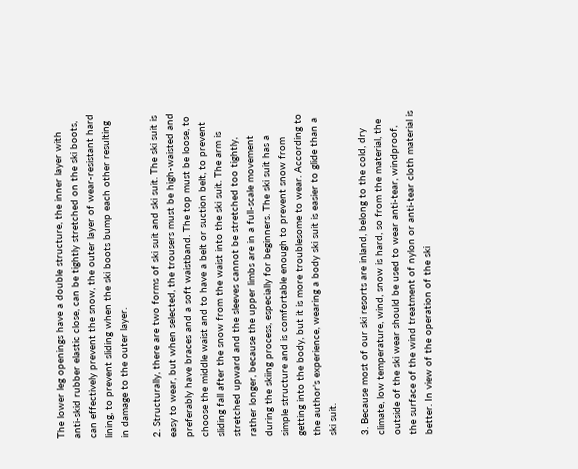The lower leg openings have a double structure, the inner layer with anti-skid rubber elastic close, can be tightly stretched on the ski boots, can effectively prevent the snow, the outer layer of wear-resistant hard lining, to prevent sliding when the ski boots bump each other resulting in damage to the outer layer.

2. Structurally, there are two forms of ski suit and ski suit. The ski suit is easy to wear, but when selected, the trousers must be high-waisted and preferably have braces and a soft waistband. The top must be loose, to choose the middle waist and to have a belt or suction belt, to prevent sliding fall after the snow from the waist into the ski suit. The arm is stretched upward and the sleeves cannot be stretched too tightly, rather longer, because the upper limbs are in a full-scale movement during the skiing process, especially for beginners. The ski suit has a simple structure and is comfortable enough to prevent snow from getting into the body, but it is more troublesome to wear. According to the author's experience, wearing a body ski suit is easier to glide than a ski suit.

3. Because most of our ski resorts are inland, belong to the cold, dry climate, low temperature, wind, snow is hard, so from the material, the outside of the ski wear should be used to wear anti-tear, windproof, the surface of the wind treatment of nylon or anti-tear cloth material is better. In view of the operation of the ski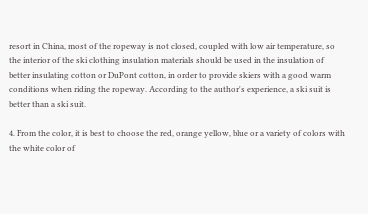resort in China, most of the ropeway is not closed, coupled with low air temperature, so the interior of the ski clothing insulation materials should be used in the insulation of better insulating cotton or DuPont cotton, in order to provide skiers with a good warm conditions when riding the ropeway. According to the author's experience, a ski suit is better than a ski suit.

4. From the color, it is best to choose the red, orange yellow, blue or a variety of colors with the white color of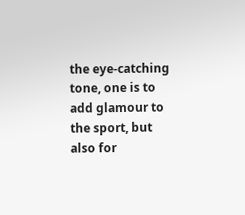the eye-catching tone, one is to add glamour to the sport, but also for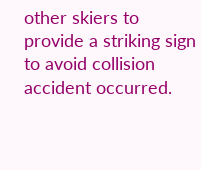other skiers to provide a striking sign to avoid collision accident occurred.